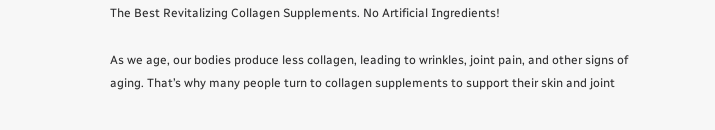The Best Revitalizing Collagen Supplements. No Artificial Ingredients!

As we age, our bodies produce less collagen, leading to wrinkles, joint pain, and other signs of aging. That’s why many people turn to collagen supplements to support their skin and joint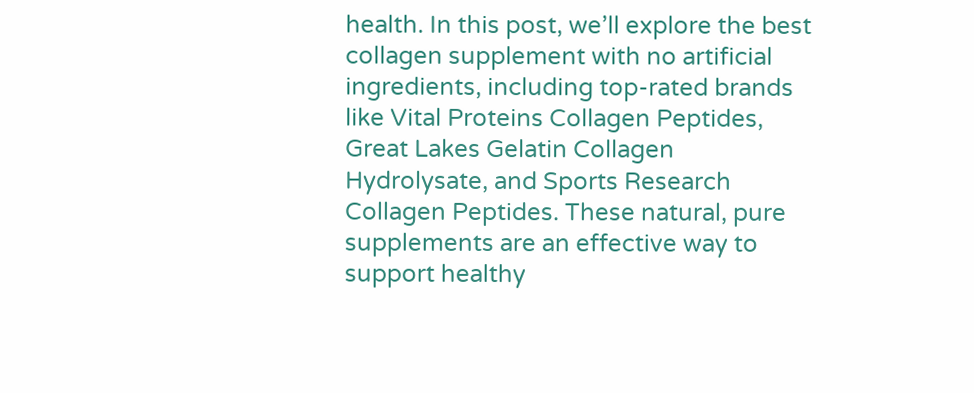health. In this post, we’ll explore the best collagen supplement with no artificial ingredients, including top-rated brands like Vital Proteins Collagen Peptides, Great Lakes Gelatin Collagen Hydrolysate, and Sports Research Collagen Peptides. These natural, pure supplements are an effective way to support healthy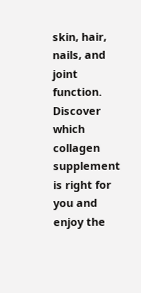skin, hair, nails, and joint function. Discover which collagen supplement is right for you and enjoy the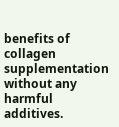benefits of collagen supplementation without any harmful additives.